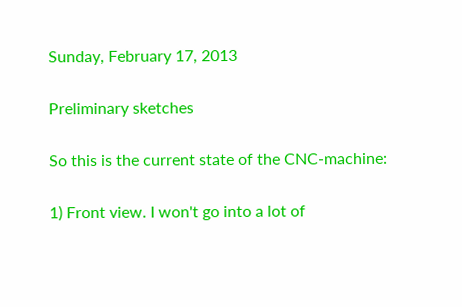Sunday, February 17, 2013

Preliminary sketches

So this is the current state of the CNC-machine:

1) Front view. I won't go into a lot of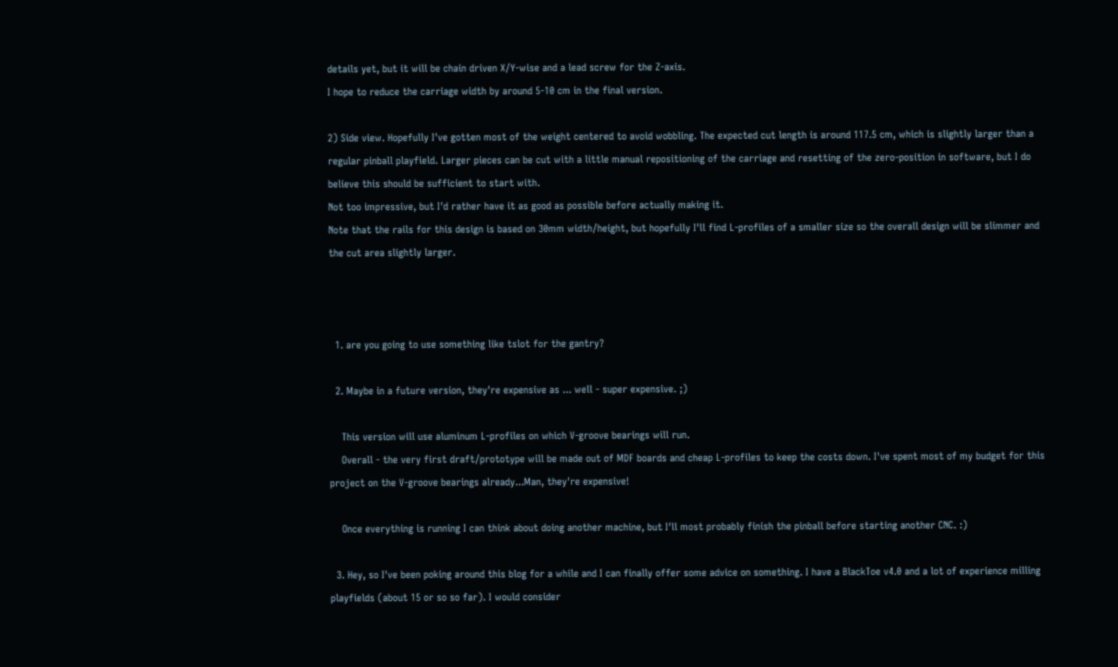details yet, but it will be chain driven X/Y-wise and a lead screw for the Z-axis.
I hope to reduce the carriage width by around 5-10 cm in the final version.

2) Side view. Hopefully I've gotten most of the weight centered to avoid wobbling. The expected cut length is around 117.5 cm, which is slightly larger than a regular pinball playfield. Larger pieces can be cut with a little manual repositioning of the carriage and resetting of the zero-position in software, but I do believe this should be sufficient to start with.
Not too impressive, but I'd rather have it as good as possible before actually making it.
Note that the rails for this design is based on 30mm width/height, but hopefully I'll find L-profiles of a smaller size so the overall design will be slimmer and the cut area slightly larger.



  1. are you going to use something like tslot for the gantry?

  2. Maybe in a future version, they're expensive as ... well - super expensive. ;)

    This version will use aluminum L-profiles on which V-groove bearings will run.
    Overall - the very first draft/prototype will be made out of MDF boards and cheap L-profiles to keep the costs down. I've spent most of my budget for this project on the V-groove bearings already...Man, they're expensive!

    Once everything is running I can think about doing another machine, but I'll most probably finish the pinball before starting another CNC. :)

  3. Hey, so I've been poking around this blog for a while and I can finally offer some advice on something. I have a BlackToe v4.0 and a lot of experience milling playfields (about 15 or so so far). I would consider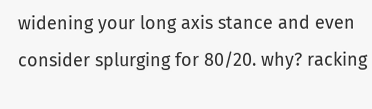widening your long axis stance and even consider splurging for 80/20. why? racking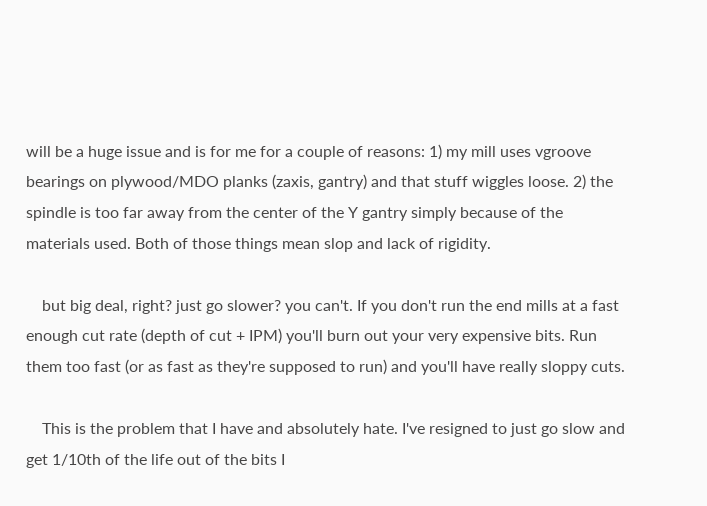will be a huge issue and is for me for a couple of reasons: 1) my mill uses vgroove bearings on plywood/MDO planks (zaxis, gantry) and that stuff wiggles loose. 2) the spindle is too far away from the center of the Y gantry simply because of the materials used. Both of those things mean slop and lack of rigidity.

    but big deal, right? just go slower? you can't. If you don't run the end mills at a fast enough cut rate (depth of cut + IPM) you'll burn out your very expensive bits. Run them too fast (or as fast as they're supposed to run) and you'll have really sloppy cuts.

    This is the problem that I have and absolutely hate. I've resigned to just go slow and get 1/10th of the life out of the bits I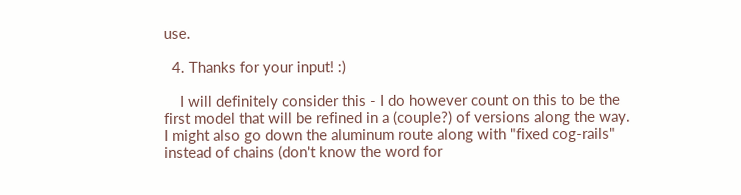use.

  4. Thanks for your input! :)

    I will definitely consider this - I do however count on this to be the first model that will be refined in a (couple?) of versions along the way. I might also go down the aluminum route along with "fixed cog-rails" instead of chains (don't know the word for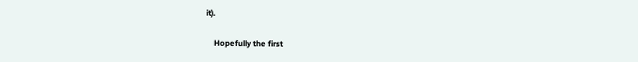it).

    Hopefully the first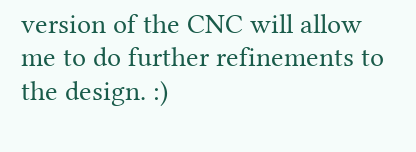version of the CNC will allow me to do further refinements to the design. :)